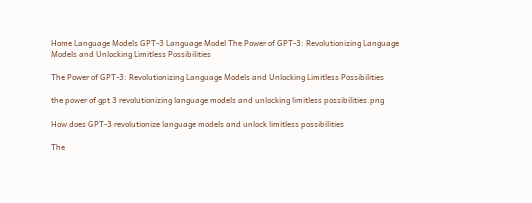Home Language Models GPT-3 Language Model The Power of GPT-3: Revolutionizing Language Models and Unlocking Limitless Possibilities

The Power of GPT-3: Revolutionizing Language Models and Unlocking Limitless Possibilities

the power of gpt 3 revolutionizing language models and unlocking limitless possibilities.png

How does GPT-3 revolutionize language models and unlock limitless possibilities

The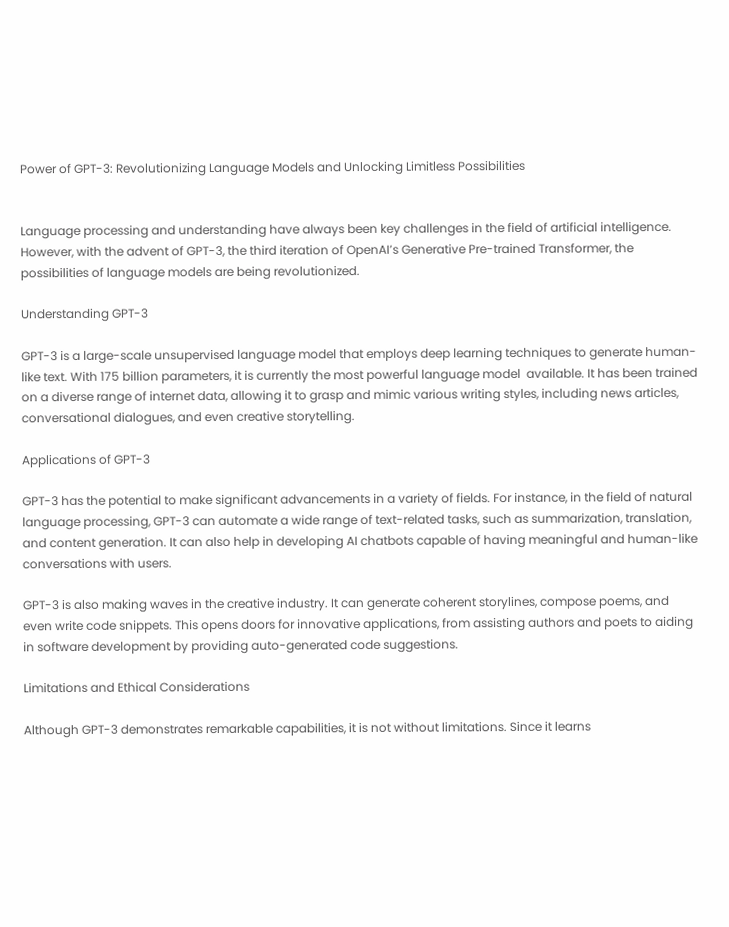Power of GPT-3: Revolutionizing Language Models and Unlocking Limitless Possibilities


Language processing and understanding have always been key challenges in the field of artificial intelligence. However, with the advent of GPT-3, the third iteration of OpenAI’s Generative Pre-trained Transformer, the possibilities of language models are being revolutionized.

Understanding GPT-3

GPT-3 is a large-scale unsupervised language model that employs deep learning techniques to generate human-like text. With 175 billion parameters, it is currently the most powerful language model  available. It has been trained on a diverse range of internet data, allowing it to grasp and mimic various writing styles, including news articles, conversational dialogues, and even creative storytelling.

Applications of GPT-3

GPT-3 has the potential to make significant advancements in a variety of fields. For instance, in the field of natural language processing, GPT-3 can automate a wide range of text-related tasks, such as summarization, translation, and content generation. It can also help in developing AI chatbots capable of having meaningful and human-like conversations with users.

GPT-3 is also making waves in the creative industry. It can generate coherent storylines, compose poems, and even write code snippets. This opens doors for innovative applications, from assisting authors and poets to aiding in software development by providing auto-generated code suggestions.

Limitations and Ethical Considerations

Although GPT-3 demonstrates remarkable capabilities, it is not without limitations. Since it learns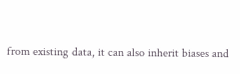from existing data, it can also inherit biases and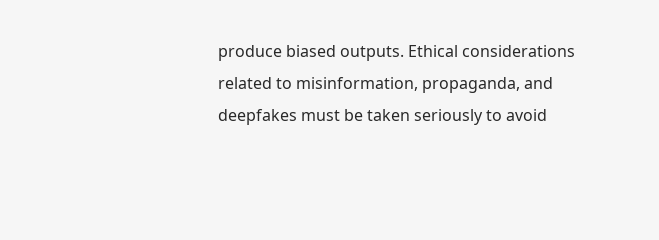produce biased outputs. Ethical considerations related to misinformation, propaganda, and deepfakes must be taken seriously to avoid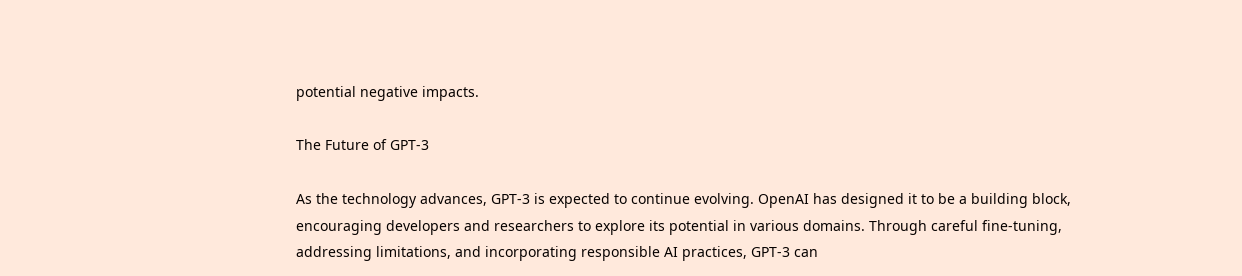potential negative impacts.

The Future of GPT-3

As the technology advances, GPT-3 is expected to continue evolving. OpenAI has designed it to be a building block, encouraging developers and researchers to explore its potential in various domains. Through careful fine-tuning, addressing limitations, and incorporating responsible AI practices, GPT-3 can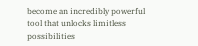become an incredibly powerful tool that unlocks limitless possibilities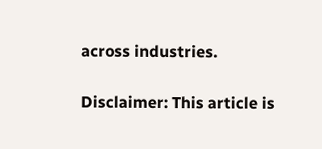across industries.

Disclaimer: This article is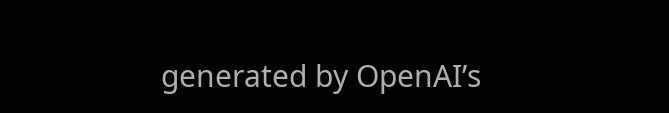generated by OpenAI’s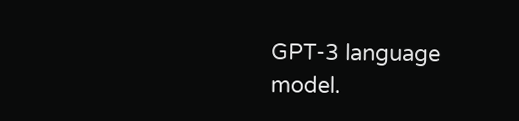GPT-3 language model.